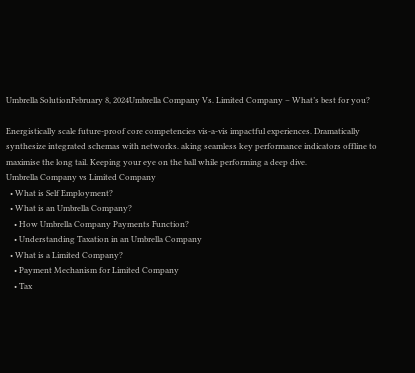Umbrella SolutionFebruary 8, 2024Umbrella Company Vs. Limited Company – What’s best for you?

Energistically scale future-proof core competencies vis-a-vis impactful experiences. Dramatically synthesize integrated schemas with networks. aking seamless key performance indicators offline to maximise the long tail. Keeping your eye on the ball while performing a deep dive.
Umbrella Company vs Limited Company
  • What is Self Employment?
  • What is an Umbrella Company?
    • How Umbrella Company Payments Function?
    • Understanding Taxation in an Umbrella Company
  • What is a Limited Company?
    • Payment Mechanism for Limited Company
    • Tax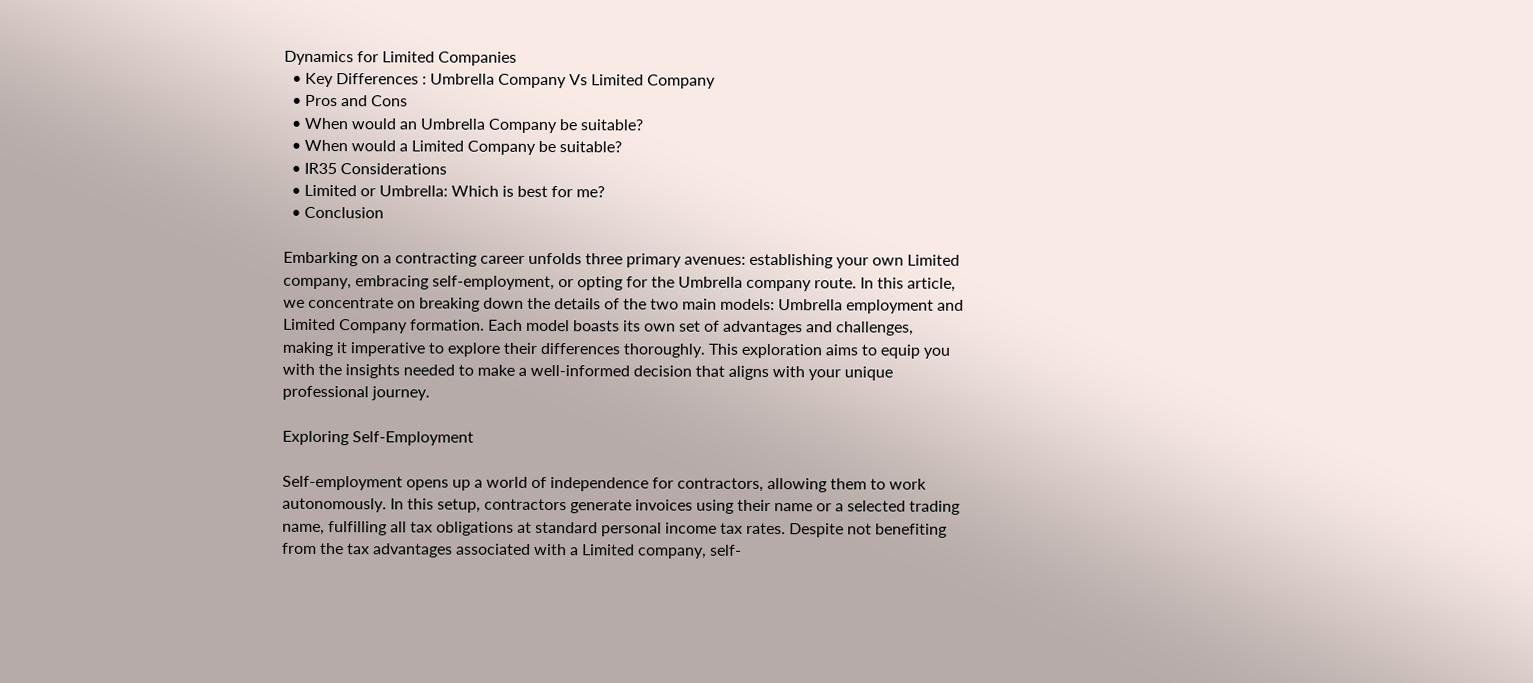Dynamics for Limited Companies
  • Key Differences : Umbrella Company Vs Limited Company
  • Pros and Cons
  • When would an Umbrella Company be suitable?
  • When would a Limited Company be suitable?
  • IR35 Considerations
  • Limited or Umbrella: Which is best for me?
  • Conclusion

Embarking on a contracting career unfolds three primary avenues: establishing your own Limited company, embracing self-employment, or opting for the Umbrella company route. In this article, we concentrate on breaking down the details of the two main models: Umbrella employment and Limited Company formation. Each model boasts its own set of advantages and challenges, making it imperative to explore their differences thoroughly. This exploration aims to equip you with the insights needed to make a well-informed decision that aligns with your unique professional journey.

Exploring Self-Employment

Self-employment opens up a world of independence for contractors, allowing them to work autonomously. In this setup, contractors generate invoices using their name or a selected trading name, fulfilling all tax obligations at standard personal income tax rates. Despite not benefiting from the tax advantages associated with a Limited company, self-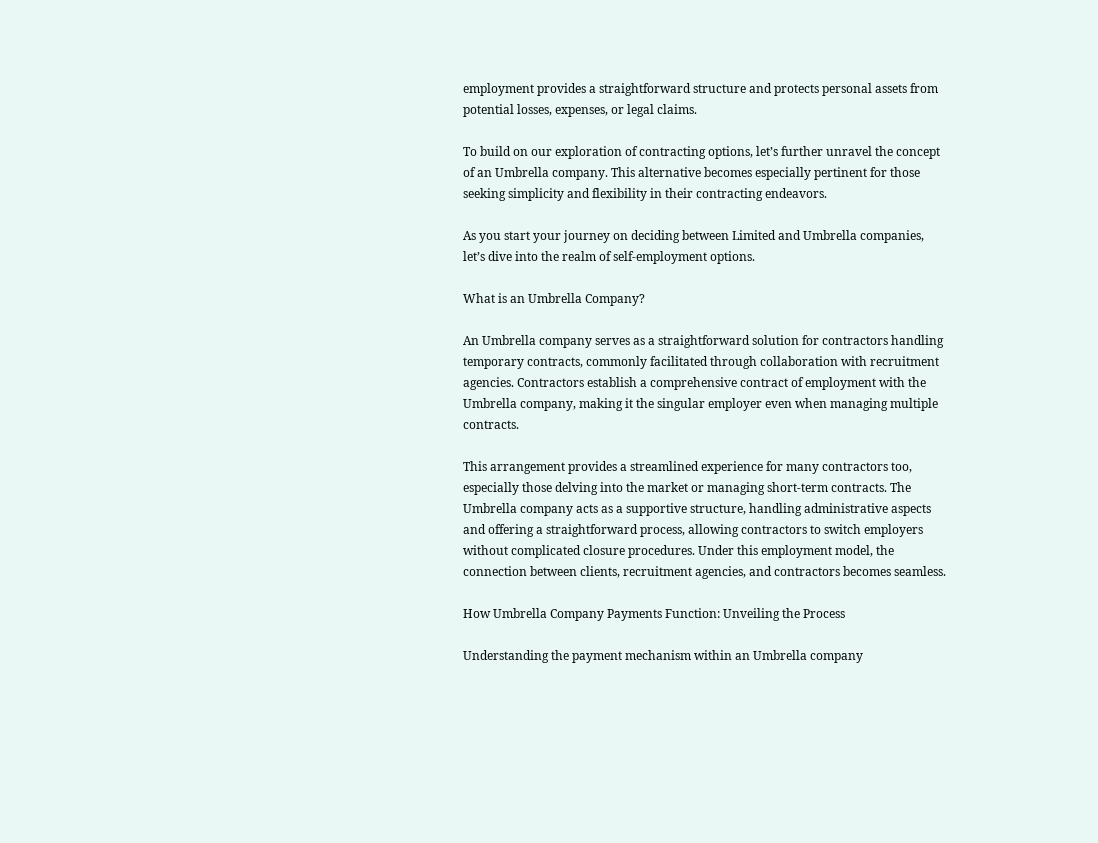employment provides a straightforward structure and protects personal assets from potential losses, expenses, or legal claims.

To build on our exploration of contracting options, let’s further unravel the concept of an Umbrella company. This alternative becomes especially pertinent for those seeking simplicity and flexibility in their contracting endeavors.

As you start your journey on deciding between Limited and Umbrella companies, let’s dive into the realm of self-employment options.

What is an Umbrella Company?

An Umbrella company serves as a straightforward solution for contractors handling temporary contracts, commonly facilitated through collaboration with recruitment agencies. Contractors establish a comprehensive contract of employment with the Umbrella company, making it the singular employer even when managing multiple contracts.

This arrangement provides a streamlined experience for many contractors too, especially those delving into the market or managing short-term contracts. The Umbrella company acts as a supportive structure, handling administrative aspects and offering a straightforward process, allowing contractors to switch employers without complicated closure procedures. Under this employment model, the connection between clients, recruitment agencies, and contractors becomes seamless.

How Umbrella Company Payments Function: Unveiling the Process

Understanding the payment mechanism within an Umbrella company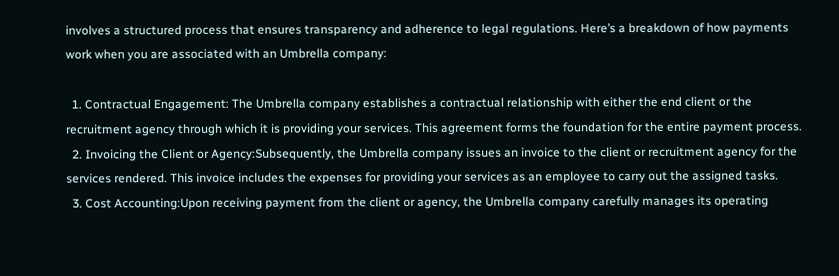involves a structured process that ensures transparency and adherence to legal regulations. Here’s a breakdown of how payments work when you are associated with an Umbrella company:

  1. Contractual Engagement: The Umbrella company establishes a contractual relationship with either the end client or the recruitment agency through which it is providing your services. This agreement forms the foundation for the entire payment process.
  2. Invoicing the Client or Agency:Subsequently, the Umbrella company issues an invoice to the client or recruitment agency for the services rendered. This invoice includes the expenses for providing your services as an employee to carry out the assigned tasks.
  3. Cost Accounting:Upon receiving payment from the client or agency, the Umbrella company carefully manages its operating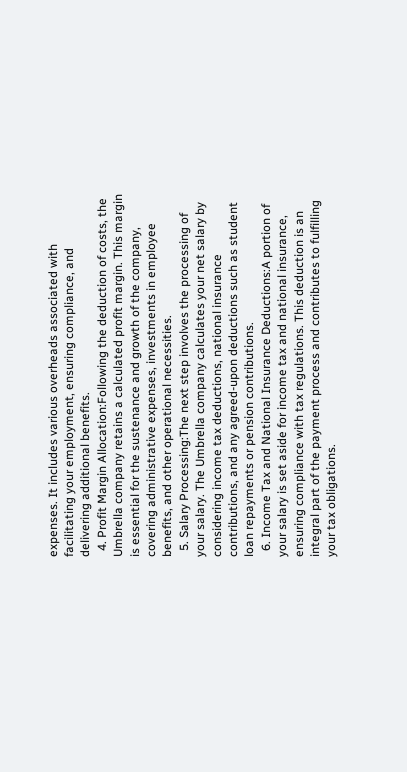expenses. It includes various overheads associated with facilitating your employment, ensuring compliance, and delivering additional benefits.
  4. Profit Margin Allocation:Following the deduction of costs, the Umbrella company retains a calculated profit margin. This margin is essential for the sustenance and growth of the company, covering administrative expenses, investments in employee benefits, and other operational necessities.
  5. Salary Processing:The next step involves the processing of your salary. The Umbrella company calculates your net salary by considering income tax deductions, national insurance contributions, and any agreed-upon deductions such as student loan repayments or pension contributions.
  6. Income Tax and National Insurance Deductions:A portion of your salary is set aside for income tax and national insurance, ensuring compliance with tax regulations. This deduction is an integral part of the payment process and contributes to fulfilling your tax obligations.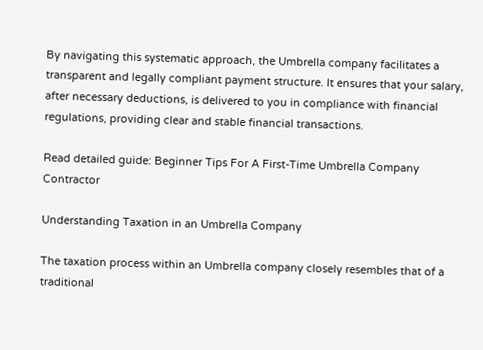By navigating this systematic approach, the Umbrella company facilitates a transparent and legally compliant payment structure. It ensures that your salary, after necessary deductions, is delivered to you in compliance with financial regulations, providing clear and stable financial transactions.

Read detailed guide: Beginner Tips For A First-Time Umbrella Company Contractor

Understanding Taxation in an Umbrella Company

The taxation process within an Umbrella company closely resembles that of a traditional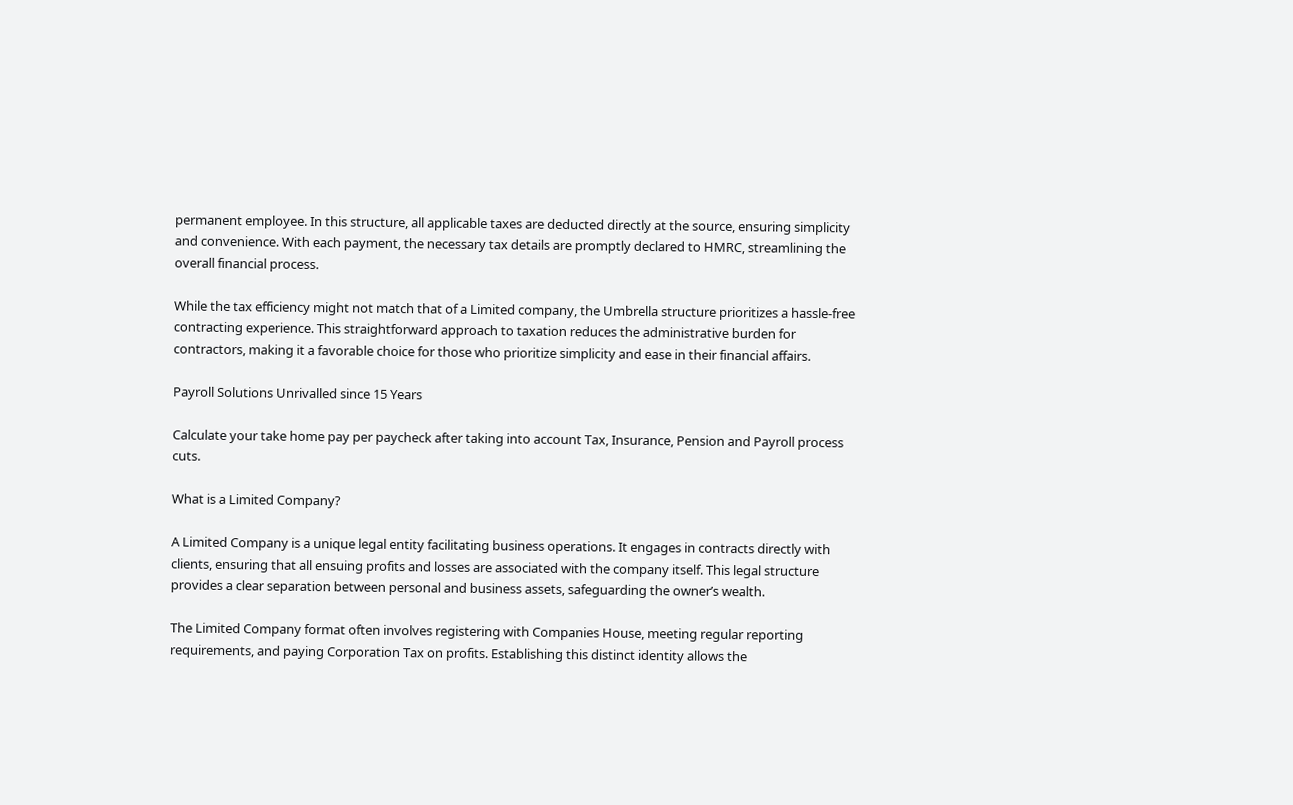permanent employee. In this structure, all applicable taxes are deducted directly at the source, ensuring simplicity and convenience. With each payment, the necessary tax details are promptly declared to HMRC, streamlining the overall financial process.

While the tax efficiency might not match that of a Limited company, the Umbrella structure prioritizes a hassle-free contracting experience. This straightforward approach to taxation reduces the administrative burden for contractors, making it a favorable choice for those who prioritize simplicity and ease in their financial affairs.

Payroll Solutions Unrivalled since 15 Years

Calculate your take home pay per paycheck after taking into account Tax, Insurance, Pension and Payroll process cuts.

What is a Limited Company?

A Limited Company is a unique legal entity facilitating business operations. It engages in contracts directly with clients, ensuring that all ensuing profits and losses are associated with the company itself. This legal structure provides a clear separation between personal and business assets, safeguarding the owner’s wealth.

The Limited Company format often involves registering with Companies House, meeting regular reporting requirements, and paying Corporation Tax on profits. Establishing this distinct identity allows the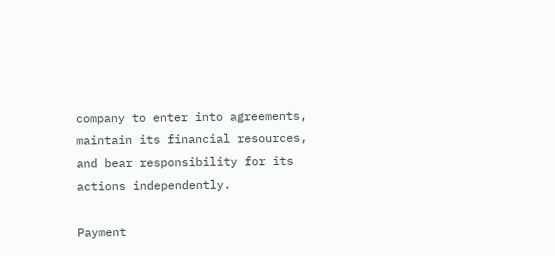company to enter into agreements, maintain its financial resources, and bear responsibility for its actions independently.

Payment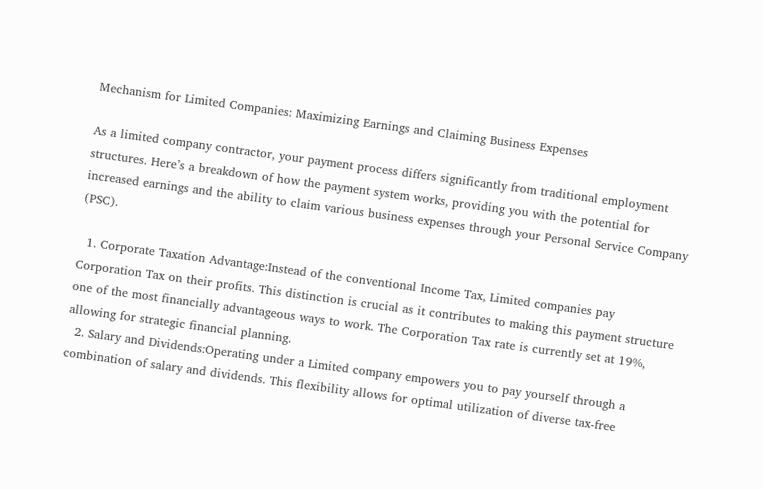Mechanism for Limited Companies: Maximizing Earnings and Claiming Business Expenses

As a limited company contractor, your payment process differs significantly from traditional employment structures. Here’s a breakdown of how the payment system works, providing you with the potential for increased earnings and the ability to claim various business expenses through your Personal Service Company (PSC).

  1. Corporate Taxation Advantage:Instead of the conventional Income Tax, Limited companies pay Corporation Tax on their profits. This distinction is crucial as it contributes to making this payment structure one of the most financially advantageous ways to work. The Corporation Tax rate is currently set at 19%, allowing for strategic financial planning.
  2. Salary and Dividends:Operating under a Limited company empowers you to pay yourself through a combination of salary and dividends. This flexibility allows for optimal utilization of diverse tax-free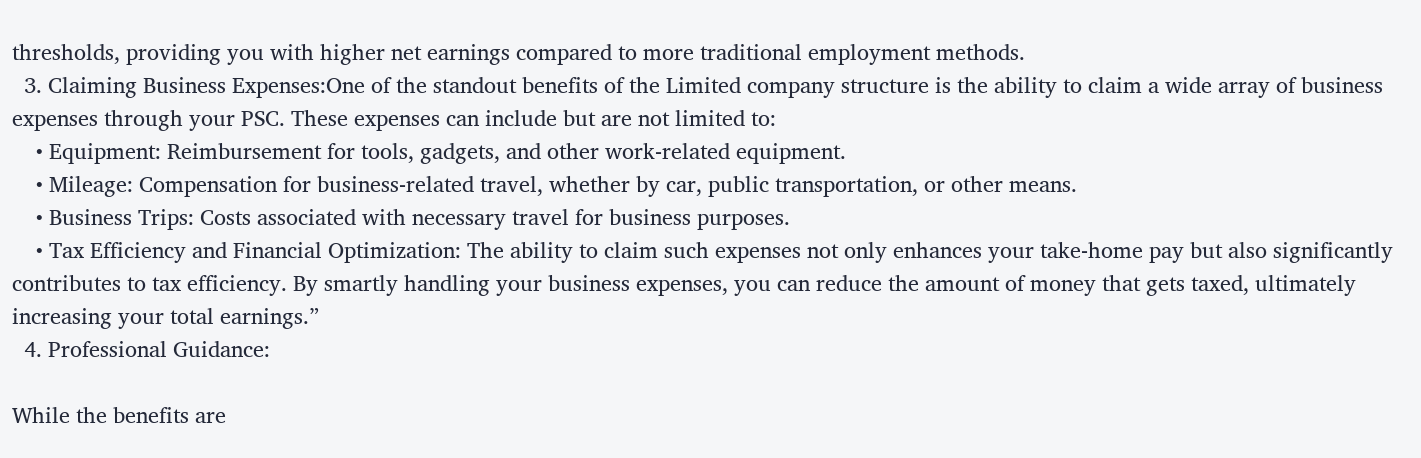thresholds, providing you with higher net earnings compared to more traditional employment methods.
  3. Claiming Business Expenses:One of the standout benefits of the Limited company structure is the ability to claim a wide array of business expenses through your PSC. These expenses can include but are not limited to:
    • Equipment: Reimbursement for tools, gadgets, and other work-related equipment.
    • Mileage: Compensation for business-related travel, whether by car, public transportation, or other means.
    • Business Trips: Costs associated with necessary travel for business purposes.
    • Tax Efficiency and Financial Optimization: The ability to claim such expenses not only enhances your take-home pay but also significantly contributes to tax efficiency. By smartly handling your business expenses, you can reduce the amount of money that gets taxed, ultimately increasing your total earnings.”
  4. Professional Guidance:

While the benefits are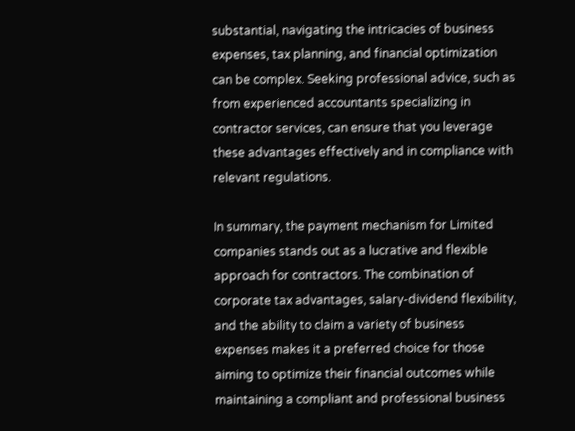substantial, navigating the intricacies of business expenses, tax planning, and financial optimization can be complex. Seeking professional advice, such as from experienced accountants specializing in contractor services, can ensure that you leverage these advantages effectively and in compliance with relevant regulations.

In summary, the payment mechanism for Limited companies stands out as a lucrative and flexible approach for contractors. The combination of corporate tax advantages, salary-dividend flexibility, and the ability to claim a variety of business expenses makes it a preferred choice for those aiming to optimize their financial outcomes while maintaining a compliant and professional business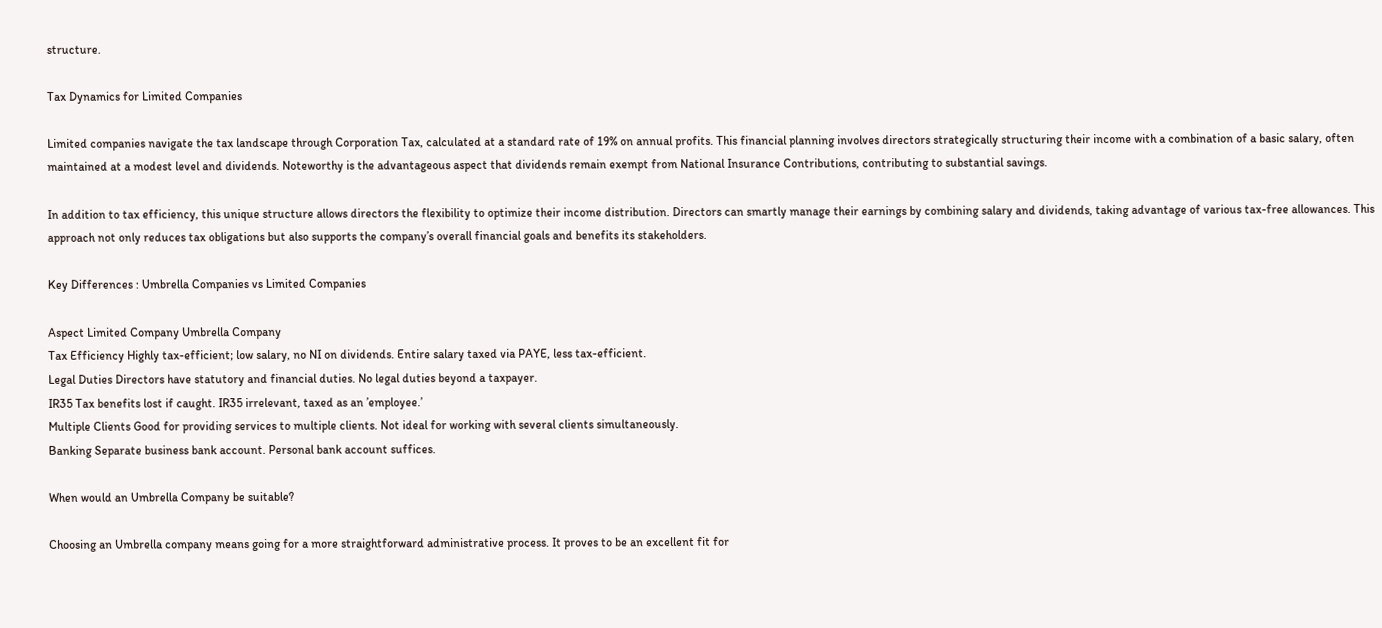structure.

Tax Dynamics for Limited Companies

Limited companies navigate the tax landscape through Corporation Tax, calculated at a standard rate of 19% on annual profits. This financial planning involves directors strategically structuring their income with a combination of a basic salary, often maintained at a modest level and dividends. Noteworthy is the advantageous aspect that dividends remain exempt from National Insurance Contributions, contributing to substantial savings.

In addition to tax efficiency, this unique structure allows directors the flexibility to optimize their income distribution. Directors can smartly manage their earnings by combining salary and dividends, taking advantage of various tax-free allowances. This approach not only reduces tax obligations but also supports the company’s overall financial goals and benefits its stakeholders.

Key Differences : Umbrella Companies vs Limited Companies

Aspect Limited Company Umbrella Company
Tax Efficiency Highly tax-efficient; low salary, no NI on dividends. Entire salary taxed via PAYE, less tax-efficient.
Legal Duties Directors have statutory and financial duties. No legal duties beyond a taxpayer.
IR35 Tax benefits lost if caught. IR35 irrelevant, taxed as an ’employee.’
Multiple Clients Good for providing services to multiple clients. Not ideal for working with several clients simultaneously.
Banking Separate business bank account. Personal bank account suffices.

When would an Umbrella Company be suitable?

Choosing an Umbrella company means going for a more straightforward administrative process. It proves to be an excellent fit for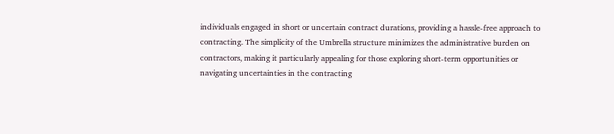individuals engaged in short or uncertain contract durations, providing a hassle-free approach to contracting. The simplicity of the Umbrella structure minimizes the administrative burden on contractors, making it particularly appealing for those exploring short-term opportunities or navigating uncertainties in the contracting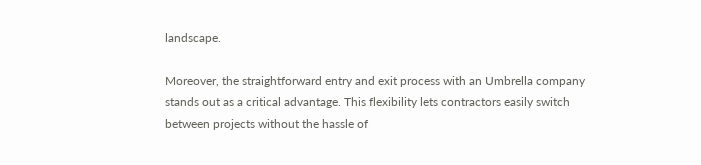landscape.

Moreover, the straightforward entry and exit process with an Umbrella company stands out as a critical advantage. This flexibility lets contractors easily switch between projects without the hassle of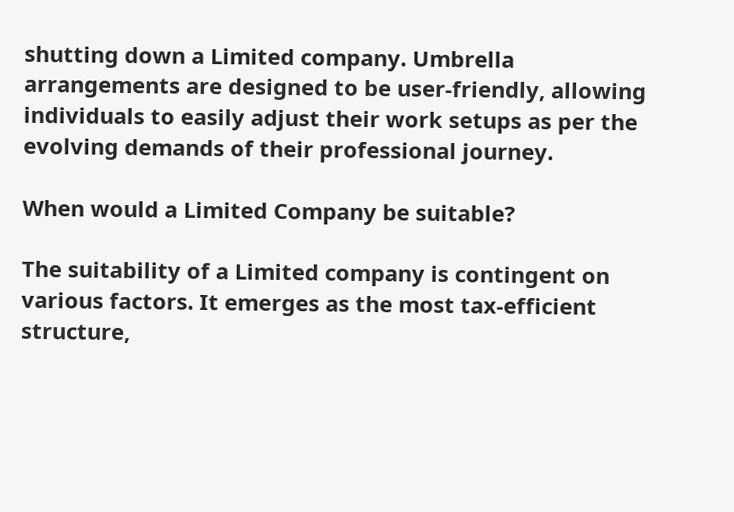shutting down a Limited company. Umbrella arrangements are designed to be user-friendly, allowing individuals to easily adjust their work setups as per the evolving demands of their professional journey.

When would a Limited Company be suitable?

The suitability of a Limited company is contingent on various factors. It emerges as the most tax-efficient structure,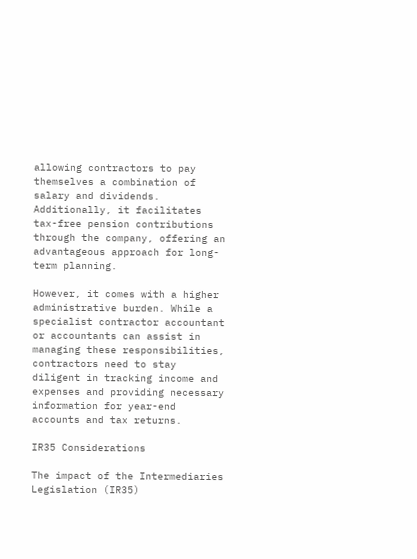allowing contractors to pay themselves a combination of salary and dividends. Additionally, it facilitates tax-free pension contributions through the company, offering an advantageous approach for long-term planning.

However, it comes with a higher administrative burden. While a specialist contractor accountant or accountants can assist in managing these responsibilities, contractors need to stay diligent in tracking income and expenses and providing necessary information for year-end accounts and tax returns.

IR35 Considerations

The impact of the Intermediaries Legislation (IR35)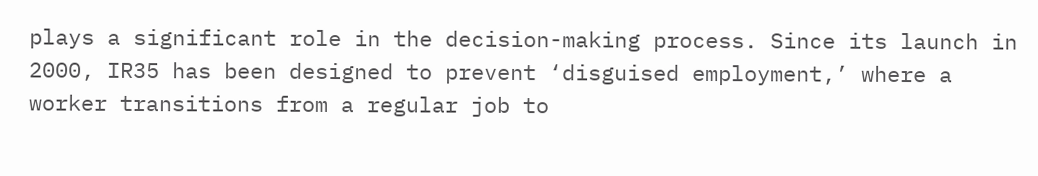plays a significant role in the decision-making process. Since its launch in 2000, IR35 has been designed to prevent ‘disguised employment,’ where a worker transitions from a regular job to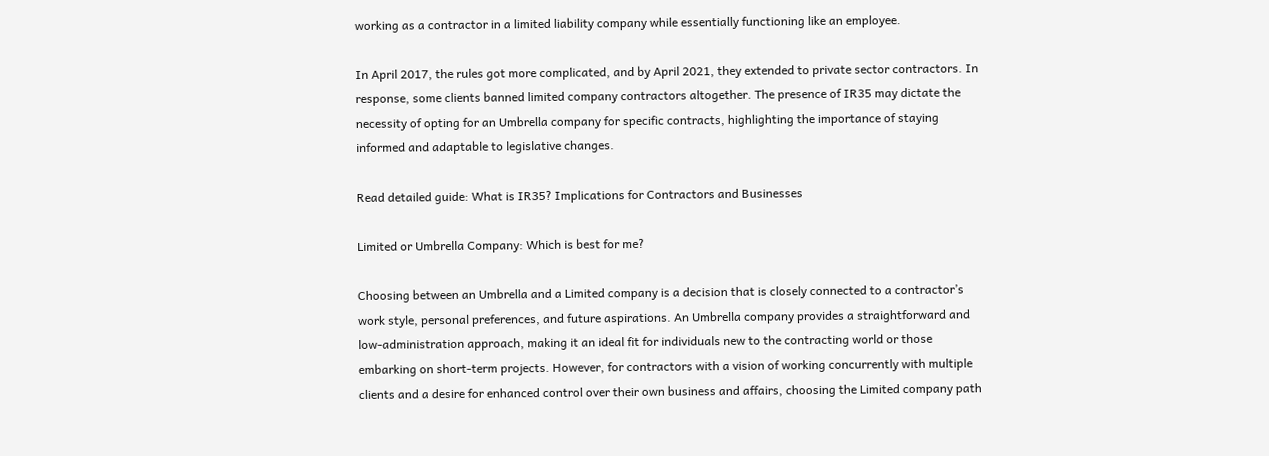working as a contractor in a limited liability company while essentially functioning like an employee.

In April 2017, the rules got more complicated, and by April 2021, they extended to private sector contractors. In response, some clients banned limited company contractors altogether. The presence of IR35 may dictate the necessity of opting for an Umbrella company for specific contracts, highlighting the importance of staying informed and adaptable to legislative changes.

Read detailed guide: What is IR35? Implications for Contractors and Businesses

Limited or Umbrella Company: Which is best for me?

Choosing between an Umbrella and a Limited company is a decision that is closely connected to a contractor’s work style, personal preferences, and future aspirations. An Umbrella company provides a straightforward and low-administration approach, making it an ideal fit for individuals new to the contracting world or those embarking on short-term projects. However, for contractors with a vision of working concurrently with multiple clients and a desire for enhanced control over their own business and affairs, choosing the Limited company path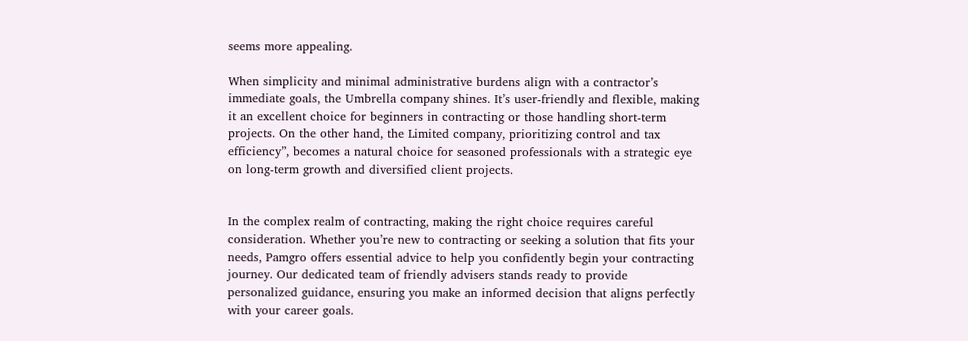seems more appealing.

When simplicity and minimal administrative burdens align with a contractor’s immediate goals, the Umbrella company shines. It’s user-friendly and flexible, making it an excellent choice for beginners in contracting or those handling short-term projects. On the other hand, the Limited company, prioritizing control and tax efficiency”, becomes a natural choice for seasoned professionals with a strategic eye on long-term growth and diversified client projects.


In the complex realm of contracting, making the right choice requires careful consideration. Whether you’re new to contracting or seeking a solution that fits your needs, Pamgro offers essential advice to help you confidently begin your contracting journey. Our dedicated team of friendly advisers stands ready to provide personalized guidance, ensuring you make an informed decision that aligns perfectly with your career goals.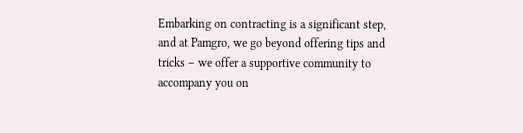Embarking on contracting is a significant step, and at Pamgro, we go beyond offering tips and tricks – we offer a supportive community to accompany you on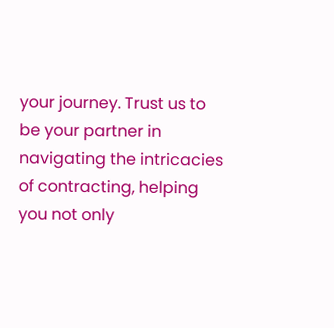your journey. Trust us to be your partner in navigating the intricacies of contracting, helping you not only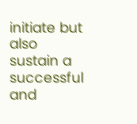initiate but also sustain a successful and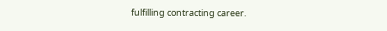fulfilling contracting career.